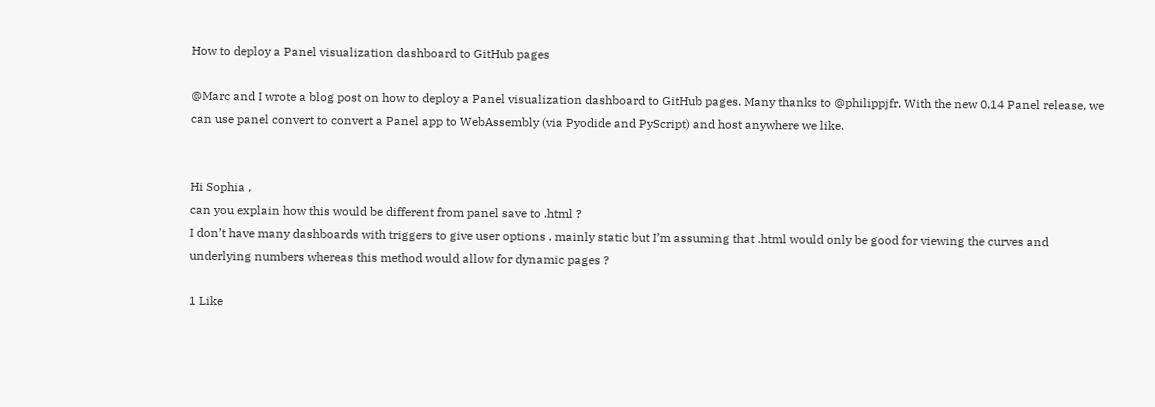How to deploy a Panel visualization dashboard to GitHub pages

@Marc and I wrote a blog post on how to deploy a Panel visualization dashboard to GitHub pages. Many thanks to @philippjfr. With the new 0.14 Panel release, we can use panel convert to convert a Panel app to WebAssembly (via Pyodide and PyScript) and host anywhere we like.


Hi Sophia ,
can you explain how this would be different from panel save to .html ?
I don’t have many dashboards with triggers to give user options . mainly static but I’m assuming that .html would only be good for viewing the curves and underlying numbers whereas this method would allow for dynamic pages ?

1 Like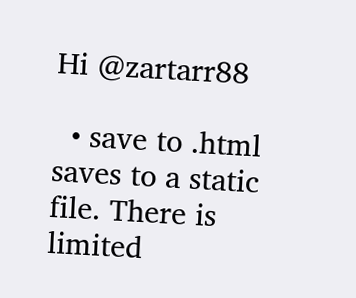Hi @zartarr88

  • save to .html saves to a static file. There is limited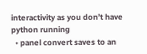interactivity as you don’t have python running
  • panel convert saves to an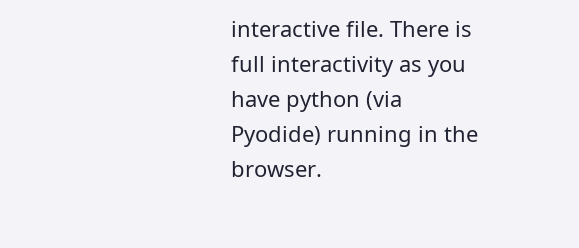interactive file. There is full interactivity as you have python (via Pyodide) running in the browser.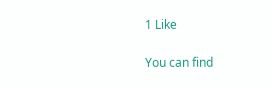1 Like

You can find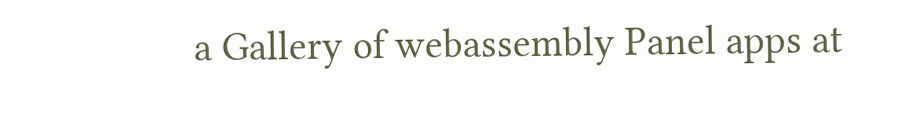a Gallery of webassembly Panel apps at